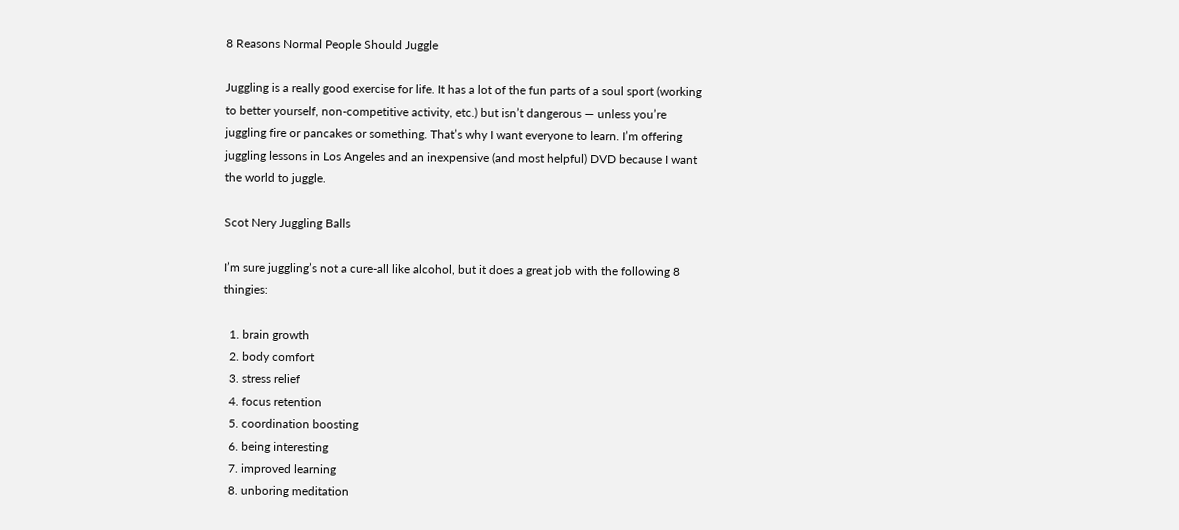8 Reasons Normal People Should Juggle

Juggling is a really good exercise for life. It has a lot of the fun parts of a soul sport (working to better yourself, non-competitive activity, etc.) but isn’t dangerous — unless you’re juggling fire or pancakes or something. That’s why I want everyone to learn. I’m offering juggling lessons in Los Angeles and an inexpensive (and most helpful) DVD because I want the world to juggle.

Scot Nery Juggling Balls

I’m sure juggling’s not a cure-all like alcohol, but it does a great job with the following 8 thingies:

  1. brain growth
  2. body comfort
  3. stress relief
  4. focus retention
  5. coordination boosting
  6. being interesting
  7. improved learning
  8. unboring meditation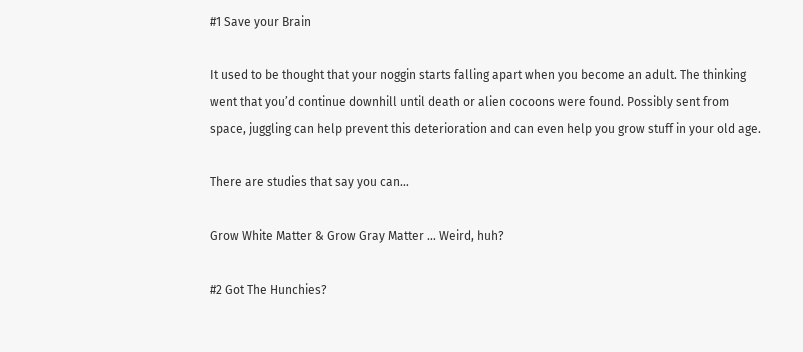#1 Save your Brain

It used to be thought that your noggin starts falling apart when you become an adult. The thinking went that you’d continue downhill until death or alien cocoons were found. Possibly sent from space, juggling can help prevent this deterioration and can even help you grow stuff in your old age.

There are studies that say you can…

Grow White Matter & Grow Gray Matter … Weird, huh?

#2 Got The Hunchies?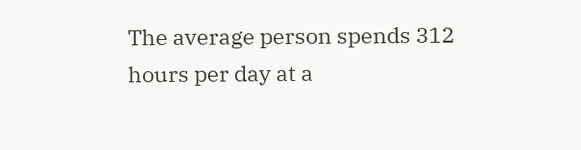The average person spends 312 hours per day at a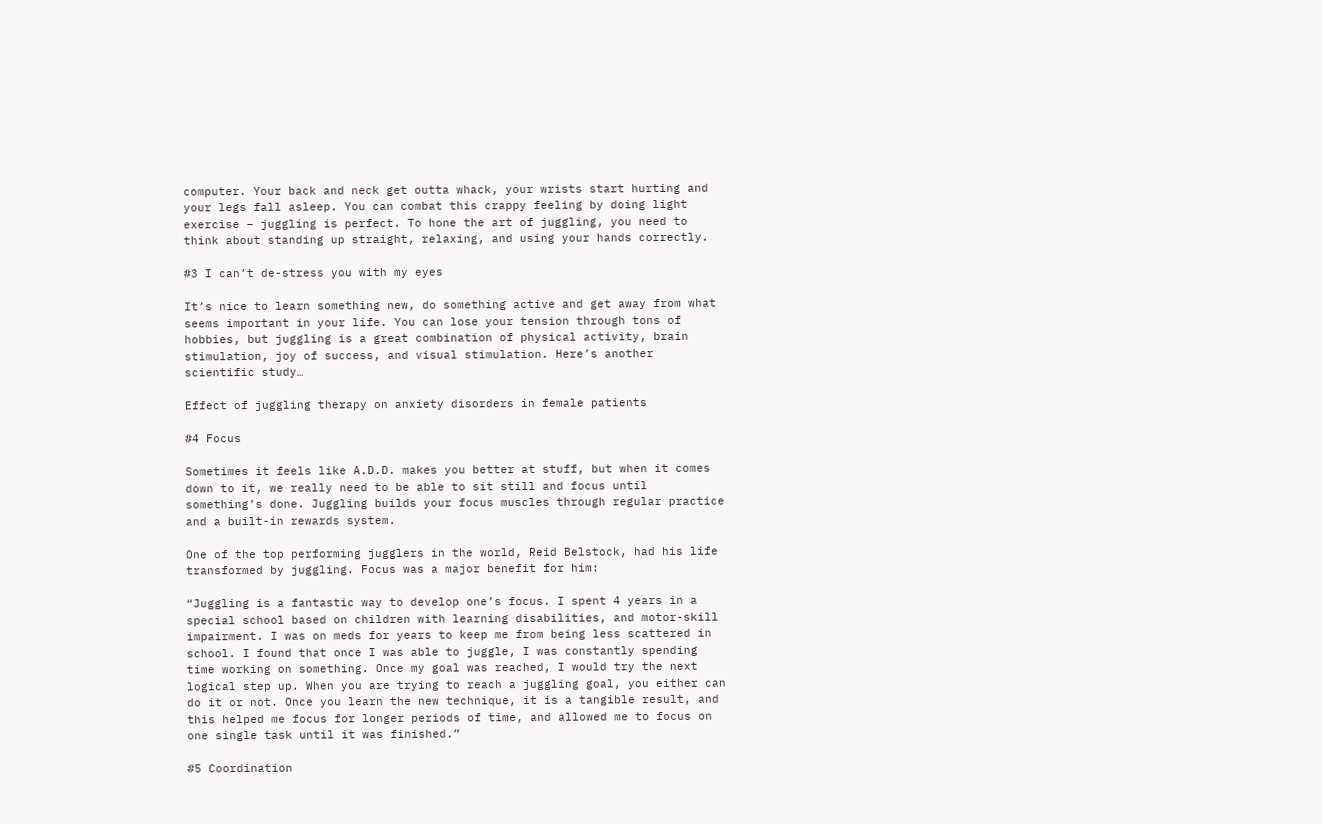computer. Your back and neck get outta whack, your wrists start hurting and your legs fall asleep. You can combat this crappy feeling by doing light exercise – juggling is perfect. To hone the art of juggling, you need to think about standing up straight, relaxing, and using your hands correctly.

#3 I can’t de-stress you with my eyes

It’s nice to learn something new, do something active and get away from what seems important in your life. You can lose your tension through tons of hobbies, but juggling is a great combination of physical activity, brain stimulation, joy of success, and visual stimulation. Here’s another scientific study…

Effect of juggling therapy on anxiety disorders in female patients

#4 Focus

Sometimes it feels like A.D.D. makes you better at stuff, but when it comes down to it, we really need to be able to sit still and focus until something’s done. Juggling builds your focus muscles through regular practice and a built-in rewards system.

One of the top performing jugglers in the world, Reid Belstock, had his life transformed by juggling. Focus was a major benefit for him:

“Juggling is a fantastic way to develop one’s focus. I spent 4 years in a special school based on children with learning disabilities, and motor-skill impairment. I was on meds for years to keep me from being less scattered in school. I found that once I was able to juggle, I was constantly spending time working on something. Once my goal was reached, I would try the next logical step up. When you are trying to reach a juggling goal, you either can do it or not. Once you learn the new technique, it is a tangible result, and this helped me focus for longer periods of time, and allowed me to focus on one single task until it was finished.”

#5 Coordination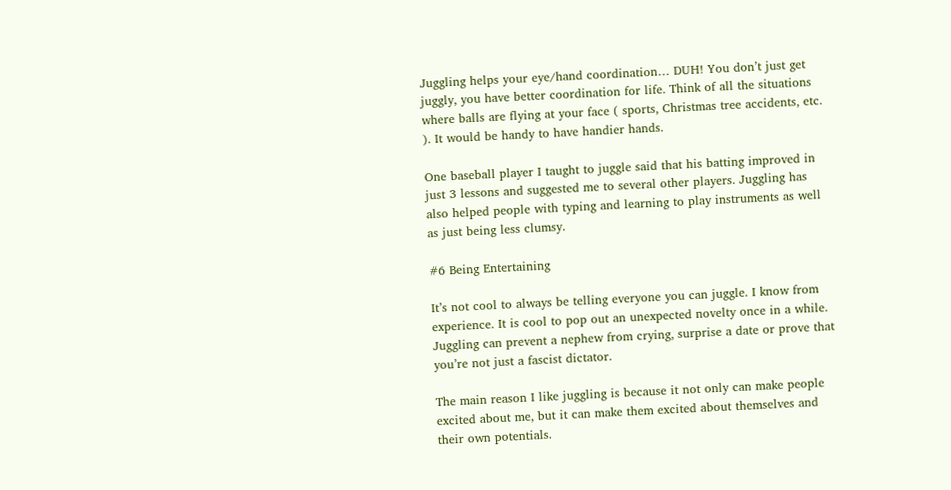Juggling helps your eye/hand coordination… DUH! You don’t just get juggly, you have better coordination for life. Think of all the situations where balls are flying at your face ( sports, Christmas tree accidents, etc. ). It would be handy to have handier hands.

One baseball player I taught to juggle said that his batting improved in just 3 lessons and suggested me to several other players. Juggling has also helped people with typing and learning to play instruments as well as just being less clumsy.

#6 Being Entertaining

It’s not cool to always be telling everyone you can juggle. I know from experience. It is cool to pop out an unexpected novelty once in a while. Juggling can prevent a nephew from crying, surprise a date or prove that you’re not just a fascist dictator.

The main reason I like juggling is because it not only can make people excited about me, but it can make them excited about themselves and their own potentials.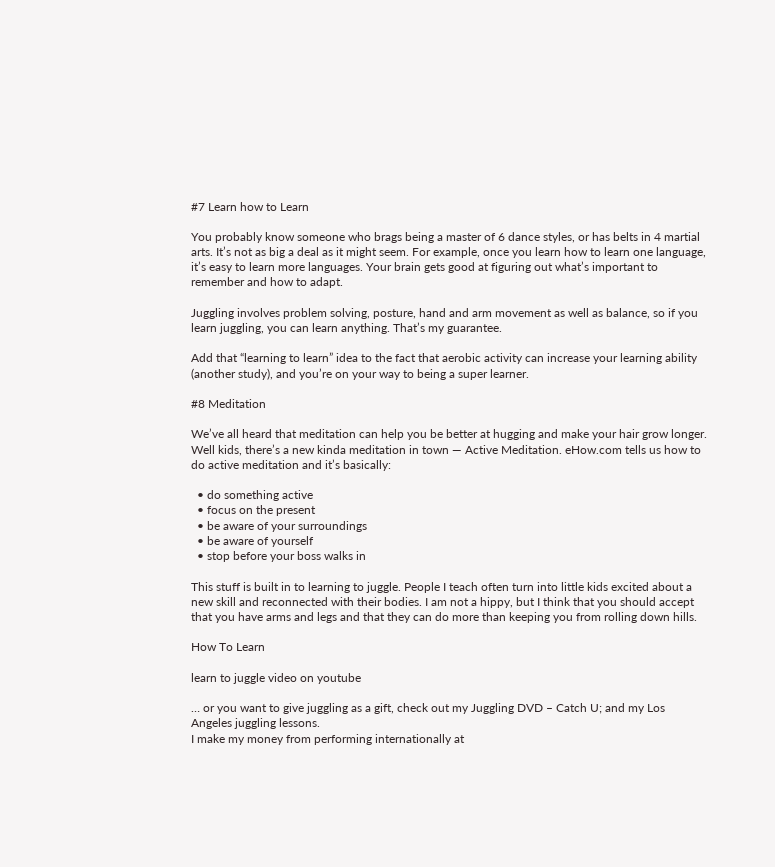#7 Learn how to Learn

You probably know someone who brags being a master of 6 dance styles, or has belts in 4 martial arts. It’s not as big a deal as it might seem. For example, once you learn how to learn one language, it’s easy to learn more languages. Your brain gets good at figuring out what’s important to remember and how to adapt.

Juggling involves problem solving, posture, hand and arm movement as well as balance, so if you learn juggling, you can learn anything. That’s my guarantee.

Add that “learning to learn” idea to the fact that aerobic activity can increase your learning ability (another study), and you’re on your way to being a super learner.

#8 Meditation

We’ve all heard that meditation can help you be better at hugging and make your hair grow longer. Well kids, there’s a new kinda meditation in town — Active Meditation. eHow.com tells us how to do active meditation and it’s basically:

  • do something active
  • focus on the present
  • be aware of your surroundings
  • be aware of yourself
  • stop before your boss walks in

This stuff is built in to learning to juggle. People I teach often turn into little kids excited about a new skill and reconnected with their bodies. I am not a hippy, but I think that you should accept that you have arms and legs and that they can do more than keeping you from rolling down hills.

How To Learn

learn to juggle video on youtube

… or you want to give juggling as a gift, check out my Juggling DVD – Catch U; and my Los Angeles juggling lessons.
I make my money from performing internationally at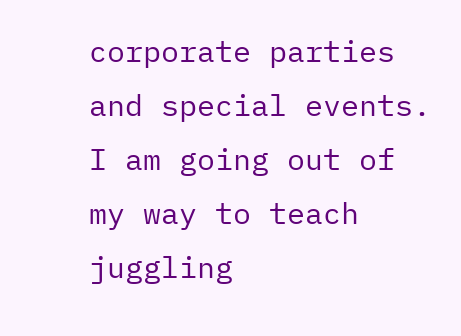corporate parties and special events. I am going out of my way to teach juggling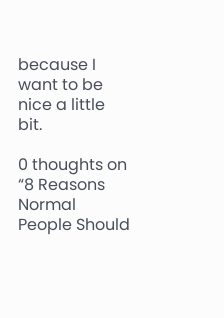because I want to be nice a little bit.

0 thoughts on “8 Reasons Normal People Should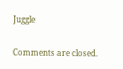Juggle

Comments are closed.